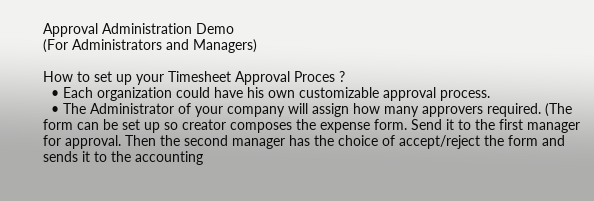Approval Administration Demo
(For Administrators and Managers)

How to set up your Timesheet Approval Proces ?
  • Each organization could have his own customizable approval process.
  • The Administrator of your company will assign how many approvers required. (The form can be set up so creator composes the expense form. Send it to the first manager for approval. Then the second manager has the choice of accept/reject the form and sends it to the accounting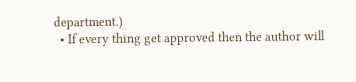department.)
  • If every thing get approved then the author will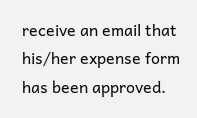receive an email that his/her expense form has been approved.